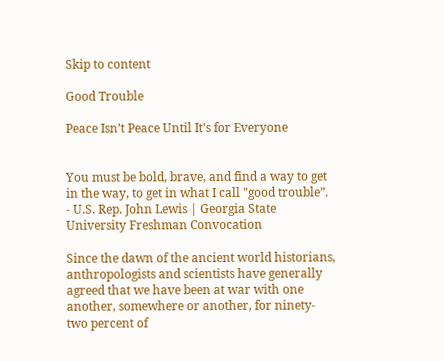Skip to content

Good Trouble

Peace Isn’t Peace Until It’s for Everyone


You must be bold, brave, and find a way to get in the way, to get in what I call "good trouble”.
- U.S. Rep. John Lewis | Georgia State University Freshman Convocation

Since the dawn of the ancient world historians, anthropologists and scientists have generally agreed that we have been at war with one another, somewhere or another, for ninety-two percent of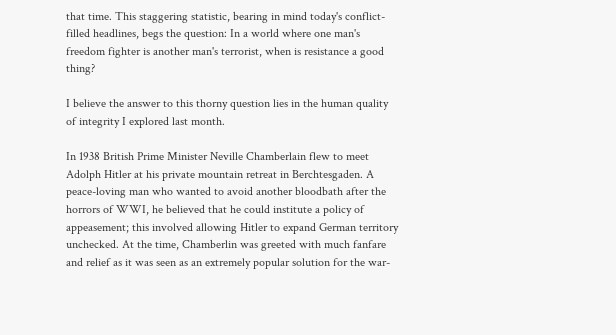that time. This staggering statistic, bearing in mind today's conflict-filled headlines, begs the question: In a world where one man's freedom fighter is another man's terrorist, when is resistance a good thing?

I believe the answer to this thorny question lies in the human quality of integrity I explored last month.

In 1938 British Prime Minister Neville Chamberlain flew to meet Adolph Hitler at his private mountain retreat in Berchtesgaden. A peace-loving man who wanted to avoid another bloodbath after the horrors of WWI, he believed that he could institute a policy of appeasement; this involved allowing Hitler to expand German territory unchecked. At the time, Chamberlin was greeted with much fanfare and relief as it was seen as an extremely popular solution for the war-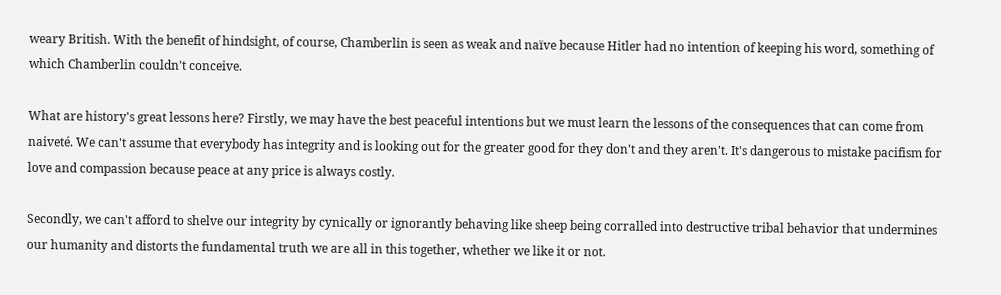weary British. With the benefit of hindsight, of course, Chamberlin is seen as weak and naïve because Hitler had no intention of keeping his word, something of which Chamberlin couldn't conceive.

What are history's great lessons here? Firstly, we may have the best peaceful intentions but we must learn the lessons of the consequences that can come from naiveté. We can't assume that everybody has integrity and is looking out for the greater good for they don't and they aren't. It's dangerous to mistake pacifism for love and compassion because peace at any price is always costly.

Secondly, we can't afford to shelve our integrity by cynically or ignorantly behaving like sheep being corralled into destructive tribal behavior that undermines our humanity and distorts the fundamental truth we are all in this together, whether we like it or not.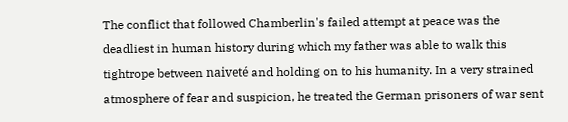The conflict that followed Chamberlin's failed attempt at peace was the deadliest in human history during which my father was able to walk this tightrope between naiveté and holding on to his humanity. In a very strained atmosphere of fear and suspicion, he treated the German prisoners of war sent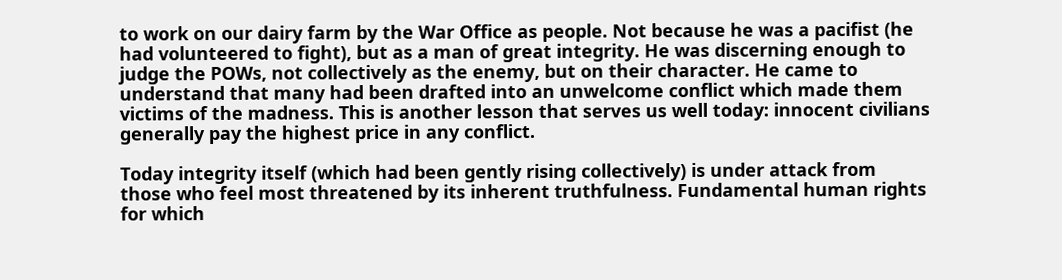to work on our dairy farm by the War Office as people. Not because he was a pacifist (he had volunteered to fight), but as a man of great integrity. He was discerning enough to judge the POWs, not collectively as the enemy, but on their character. He came to understand that many had been drafted into an unwelcome conflict which made them victims of the madness. This is another lesson that serves us well today: innocent civilians generally pay the highest price in any conflict.

Today integrity itself (which had been gently rising collectively) is under attack from those who feel most threatened by its inherent truthfulness. Fundamental human rights for which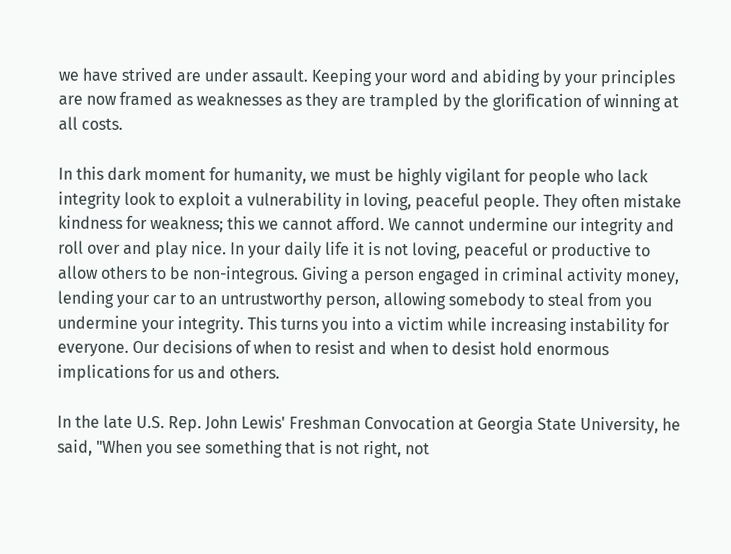we have strived are under assault. Keeping your word and abiding by your principles are now framed as weaknesses as they are trampled by the glorification of winning at all costs.

In this dark moment for humanity, we must be highly vigilant for people who lack integrity look to exploit a vulnerability in loving, peaceful people. They often mistake kindness for weakness; this we cannot afford. We cannot undermine our integrity and roll over and play nice. In your daily life it is not loving, peaceful or productive to allow others to be non-integrous. Giving a person engaged in criminal activity money, lending your car to an untrustworthy person, allowing somebody to steal from you undermine your integrity. This turns you into a victim while increasing instability for everyone. Our decisions of when to resist and when to desist hold enormous implications for us and others.

In the late U.S. Rep. John Lewis' Freshman Convocation at Georgia State University, he said, "When you see something that is not right, not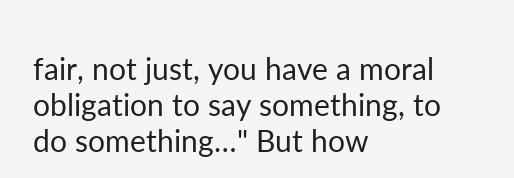fair, not just, you have a moral obligation to say something, to do something…" But how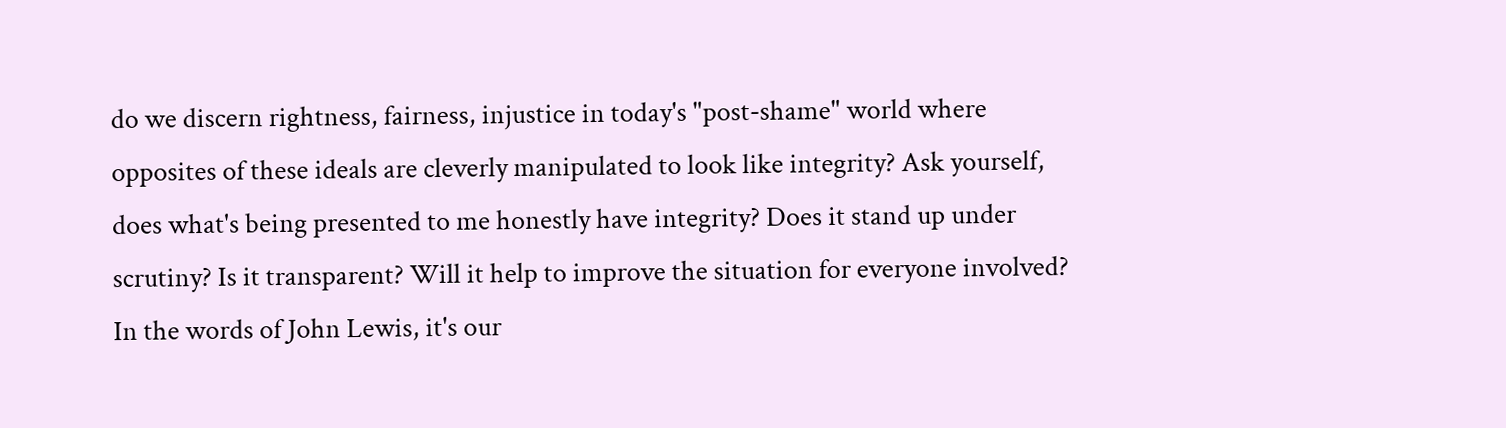do we discern rightness, fairness, injustice in today's "post-shame" world where opposites of these ideals are cleverly manipulated to look like integrity? Ask yourself, does what's being presented to me honestly have integrity? Does it stand up under scrutiny? Is it transparent? Will it help to improve the situation for everyone involved? In the words of John Lewis, it's our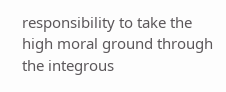responsibility to take the high moral ground through the integrous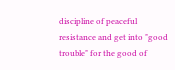discipline of peaceful resistance and get into "good trouble" for the good of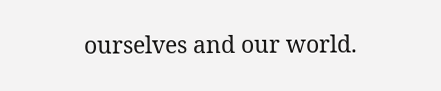ourselves and our world.